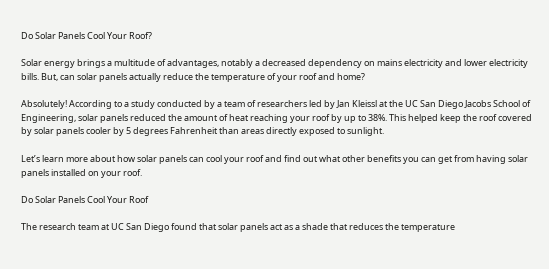Do Solar Panels Cool Your Roof?

Solar energy brings a multitude of advantages, notably a decreased dependency on mains electricity and lower electricity bills. But, can solar panels actually reduce the temperature of your roof and home?

Absolutely! According to a study conducted by a team of researchers led by Jan Kleissl at the UC San Diego Jacobs School of Engineering, solar panels reduced the amount of heat reaching your roof by up to 38%. This helped keep the roof covered by solar panels cooler by 5 degrees Fahrenheit than areas directly exposed to sunlight.

Let’s learn more about how solar panels can cool your roof and find out what other benefits you can get from having solar panels installed on your roof.

Do Solar Panels Cool Your Roof

The research team at UC San Diego found that solar panels act as a shade that reduces the temperature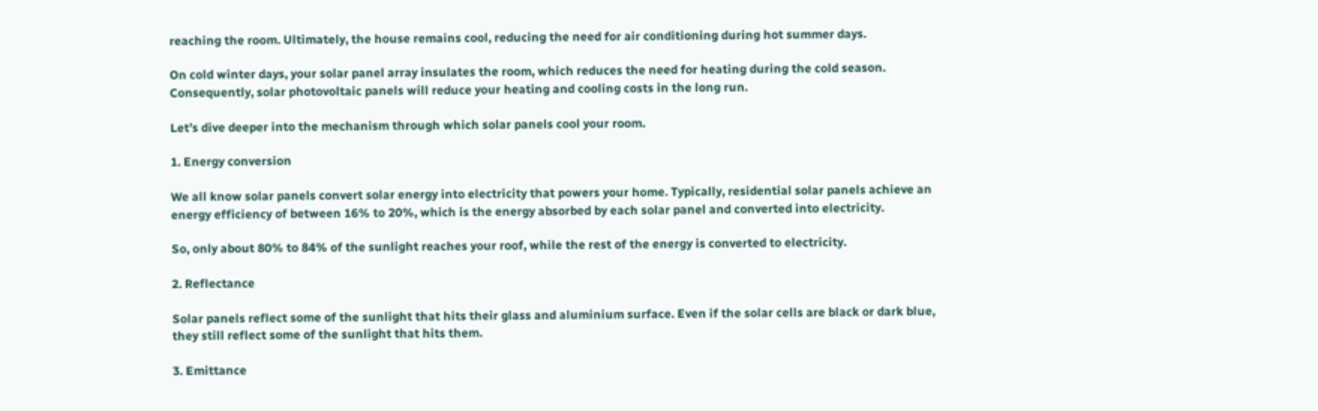reaching the room. Ultimately, the house remains cool, reducing the need for air conditioning during hot summer days.

On cold winter days, your solar panel array insulates the room, which reduces the need for heating during the cold season. Consequently, solar photovoltaic panels will reduce your heating and cooling costs in the long run.

Let’s dive deeper into the mechanism through which solar panels cool your room.

1. Energy conversion

We all know solar panels convert solar energy into electricity that powers your home. Typically, residential solar panels achieve an energy efficiency of between 16% to 20%, which is the energy absorbed by each solar panel and converted into electricity.

So, only about 80% to 84% of the sunlight reaches your roof, while the rest of the energy is converted to electricity.

2. Reflectance

Solar panels reflect some of the sunlight that hits their glass and aluminium surface. Even if the solar cells are black or dark blue, they still reflect some of the sunlight that hits them.

3. Emittance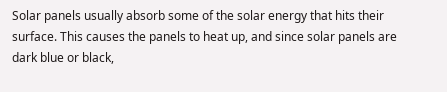Solar panels usually absorb some of the solar energy that hits their surface. This causes the panels to heat up, and since solar panels are dark blue or black,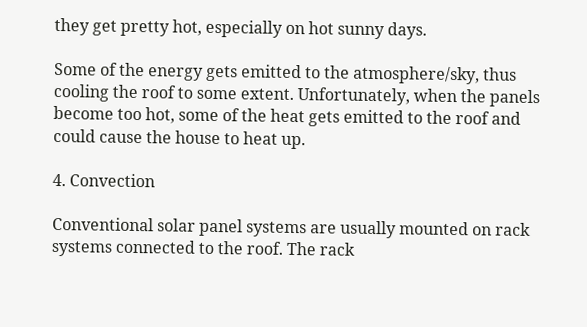they get pretty hot, especially on hot sunny days.

Some of the energy gets emitted to the atmosphere/sky, thus cooling the roof to some extent. Unfortunately, when the panels become too hot, some of the heat gets emitted to the roof and could cause the house to heat up.

4. Convection

Conventional solar panel systems are usually mounted on rack systems connected to the roof. The rack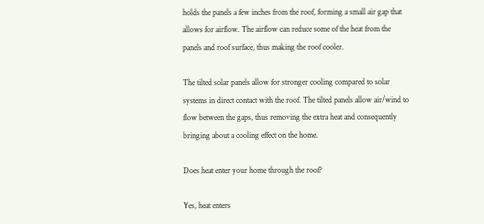holds the panels a few inches from the roof, forming a small air gap that allows for airflow. The airflow can reduce some of the heat from the panels and roof surface, thus making the roof cooler.

The tilted solar panels allow for stronger cooling compared to solar systems in direct contact with the roof. The tilted panels allow air/wind to flow between the gaps, thus removing the extra heat and consequently bringing about a cooling effect on the home.

Does heat enter your home through the roof?

Yes, heat enters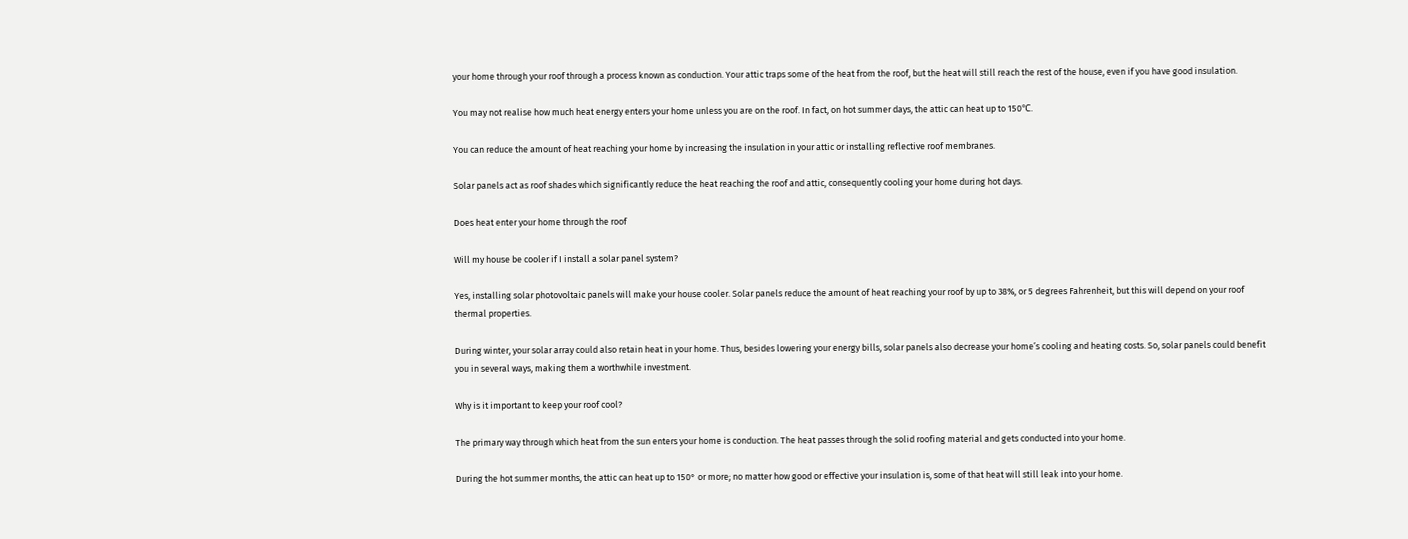your home through your roof through a process known as conduction. Your attic traps some of the heat from the roof, but the heat will still reach the rest of the house, even if you have good insulation.

You may not realise how much heat energy enters your home unless you are on the roof. In fact, on hot summer days, the attic can heat up to 150℃.

You can reduce the amount of heat reaching your home by increasing the insulation in your attic or installing reflective roof membranes.

Solar panels act as roof shades which significantly reduce the heat reaching the roof and attic, consequently cooling your home during hot days.

Does heat enter your home through the roof

Will my house be cooler if I install a solar panel system?

Yes, installing solar photovoltaic panels will make your house cooler. Solar panels reduce the amount of heat reaching your roof by up to 38%, or 5 degrees Fahrenheit, but this will depend on your roof thermal properties.

During winter, your solar array could also retain heat in your home. Thus, besides lowering your energy bills, solar panels also decrease your home’s cooling and heating costs. So, solar panels could benefit you in several ways, making them a worthwhile investment.

Why is it important to keep your roof cool?

The primary way through which heat from the sun enters your home is conduction. The heat passes through the solid roofing material and gets conducted into your home.

During the hot summer months, the attic can heat up to 150° or more; no matter how good or effective your insulation is, some of that heat will still leak into your home.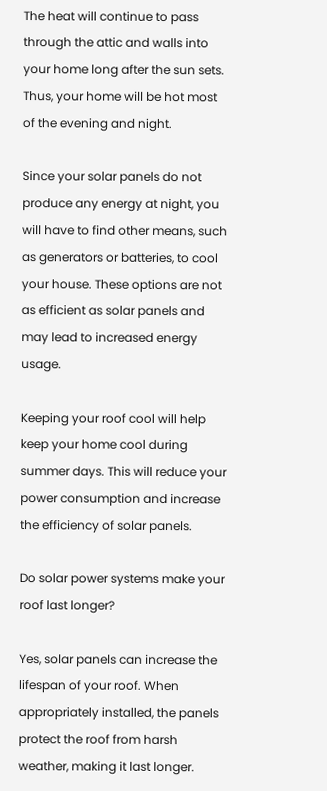The heat will continue to pass through the attic and walls into your home long after the sun sets. Thus, your home will be hot most of the evening and night.

Since your solar panels do not produce any energy at night, you will have to find other means, such as generators or batteries, to cool your house. These options are not as efficient as solar panels and may lead to increased energy usage.

Keeping your roof cool will help keep your home cool during summer days. This will reduce your power consumption and increase the efficiency of solar panels.

Do solar power systems make your roof last longer?

Yes, solar panels can increase the lifespan of your roof. When appropriately installed, the panels protect the roof from harsh weather, making it last longer.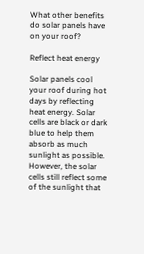What other benefits do solar panels have on your roof?

Reflect heat energy

Solar panels cool your roof during hot days by reflecting heat energy. Solar cells are black or dark blue to help them absorb as much sunlight as possible. However, the solar cells still reflect some of the sunlight that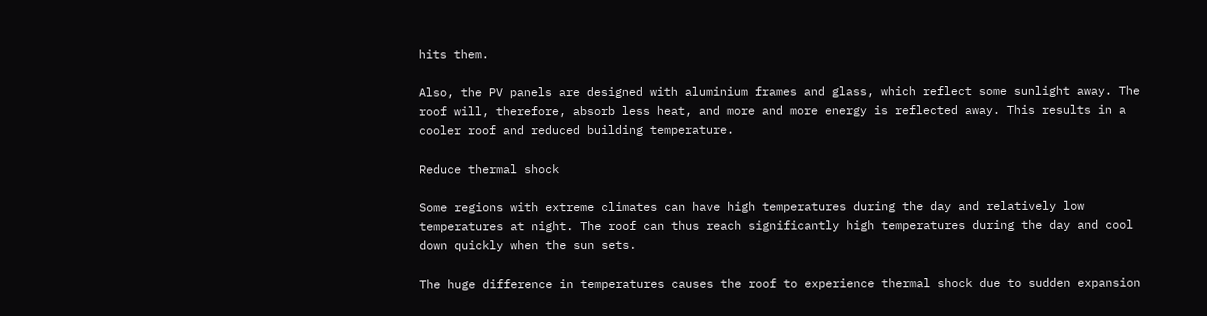hits them.

Also, the PV panels are designed with aluminium frames and glass, which reflect some sunlight away. The roof will, therefore, absorb less heat, and more and more energy is reflected away. This results in a cooler roof and reduced building temperature.

Reduce thermal shock

Some regions with extreme climates can have high temperatures during the day and relatively low temperatures at night. The roof can thus reach significantly high temperatures during the day and cool down quickly when the sun sets.

The huge difference in temperatures causes the roof to experience thermal shock due to sudden expansion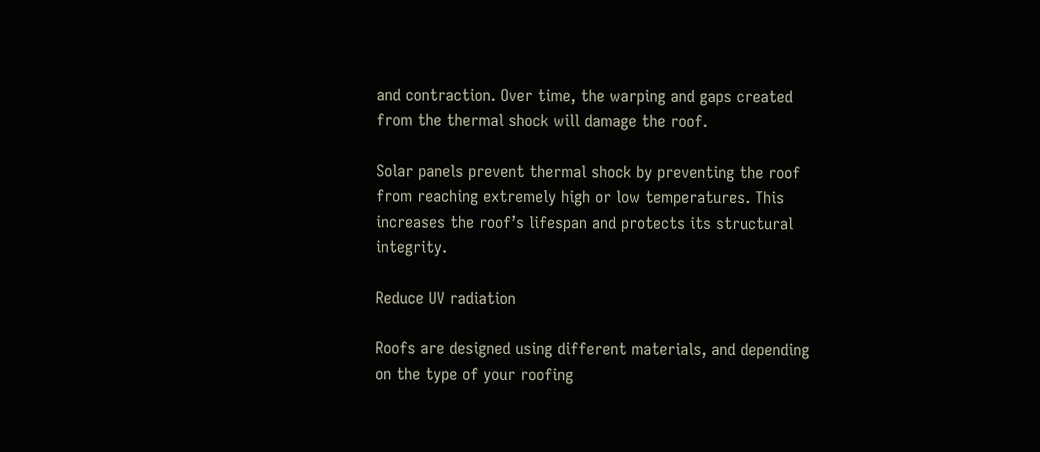and contraction. Over time, the warping and gaps created from the thermal shock will damage the roof.

Solar panels prevent thermal shock by preventing the roof from reaching extremely high or low temperatures. This increases the roof’s lifespan and protects its structural integrity.

Reduce UV radiation

Roofs are designed using different materials, and depending on the type of your roofing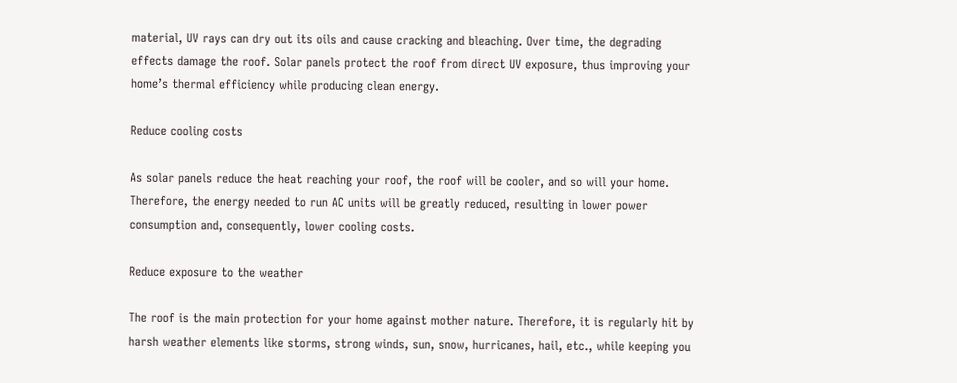material, UV rays can dry out its oils and cause cracking and bleaching. Over time, the degrading effects damage the roof. Solar panels protect the roof from direct UV exposure, thus improving your home’s thermal efficiency while producing clean energy.

Reduce cooling costs

As solar panels reduce the heat reaching your roof, the roof will be cooler, and so will your home. Therefore, the energy needed to run AC units will be greatly reduced, resulting in lower power consumption and, consequently, lower cooling costs.

Reduce exposure to the weather

The roof is the main protection for your home against mother nature. Therefore, it is regularly hit by harsh weather elements like storms, strong winds, sun, snow, hurricanes, hail, etc., while keeping you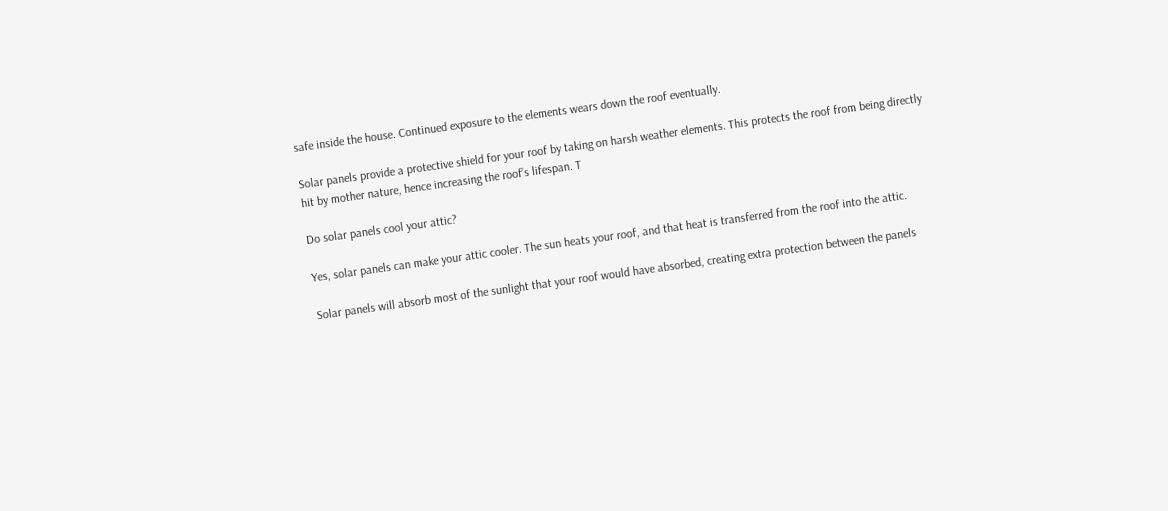safe inside the house. Continued exposure to the elements wears down the roof eventually.

Solar panels provide a protective shield for your roof by taking on harsh weather elements. This protects the roof from being directly hit by mother nature, hence increasing the roof’s lifespan. T

Do solar panels cool your attic?

Yes, solar panels can make your attic cooler. The sun heats your roof, and that heat is transferred from the roof into the attic.

Solar panels will absorb most of the sunlight that your roof would have absorbed, creating extra protection between the panels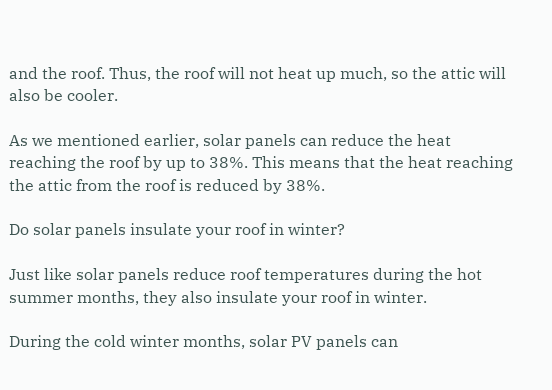and the roof. Thus, the roof will not heat up much, so the attic will also be cooler.

As we mentioned earlier, solar panels can reduce the heat reaching the roof by up to 38%. This means that the heat reaching the attic from the roof is reduced by 38%.

Do solar panels insulate your roof in winter?

Just like solar panels reduce roof temperatures during the hot summer months, they also insulate your roof in winter.

During the cold winter months, solar PV panels can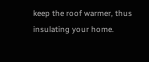keep the roof warmer, thus insulating your home.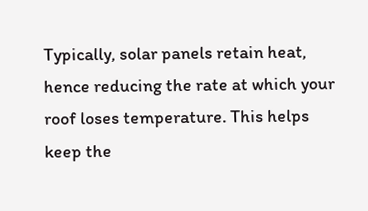Typically, solar panels retain heat, hence reducing the rate at which your roof loses temperature. This helps keep the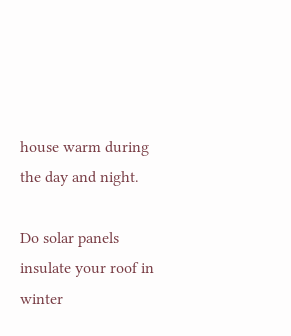house warm during the day and night.

Do solar panels insulate your roof in winter